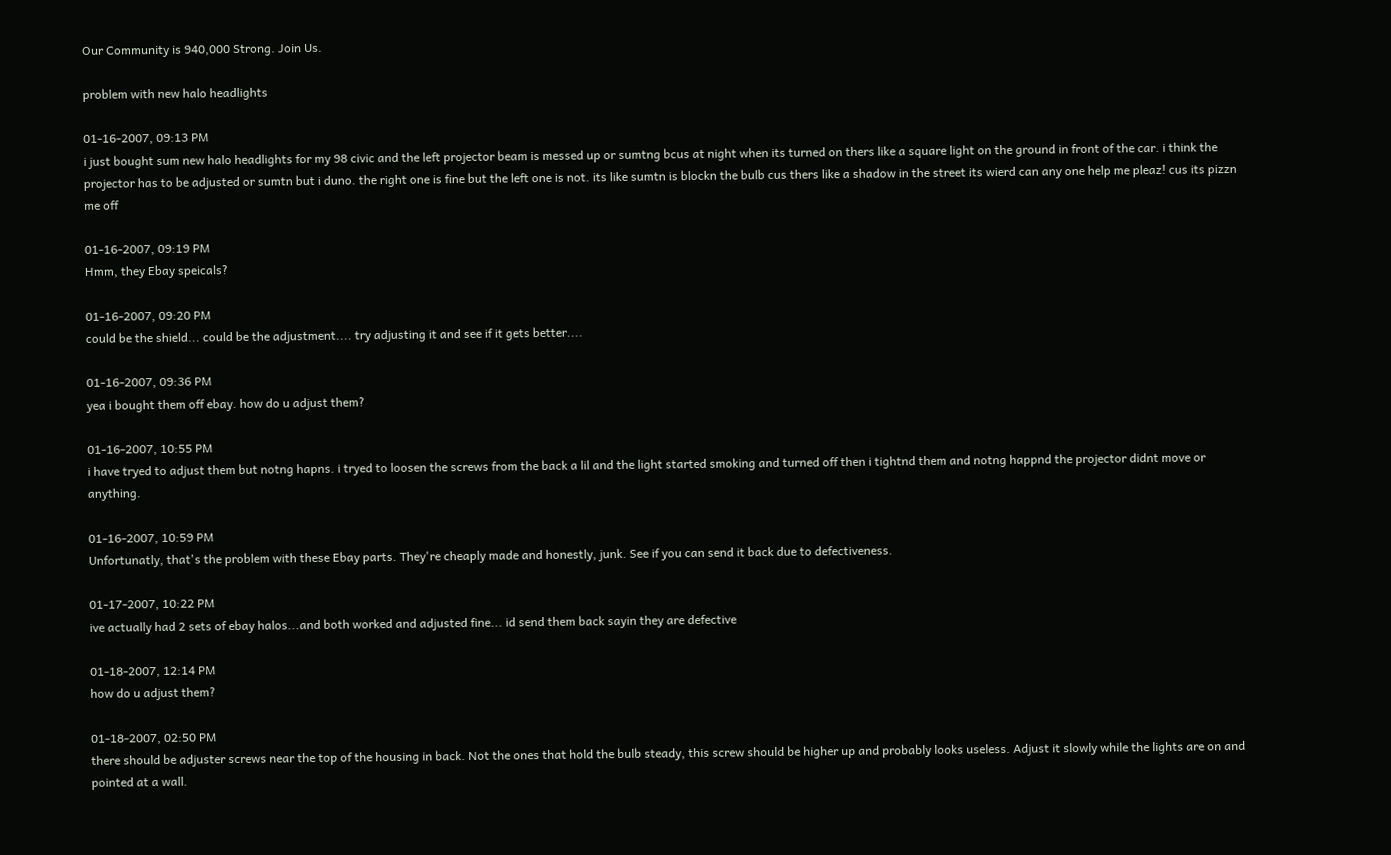Our Community is 940,000 Strong. Join Us.

problem with new halo headlights

01-16-2007, 09:13 PM
i just bought sum new halo headlights for my 98 civic and the left projector beam is messed up or sumtng bcus at night when its turned on thers like a square light on the ground in front of the car. i think the projector has to be adjusted or sumtn but i duno. the right one is fine but the left one is not. its like sumtn is blockn the bulb cus thers like a shadow in the street its wierd can any one help me pleaz! cus its pizzn me off

01-16-2007, 09:19 PM
Hmm, they Ebay speicals?

01-16-2007, 09:20 PM
could be the shield... could be the adjustment.... try adjusting it and see if it gets better....

01-16-2007, 09:36 PM
yea i bought them off ebay. how do u adjust them?

01-16-2007, 10:55 PM
i have tryed to adjust them but notng hapns. i tryed to loosen the screws from the back a lil and the light started smoking and turned off then i tightnd them and notng happnd the projector didnt move or anything.

01-16-2007, 10:59 PM
Unfortunatly, that's the problem with these Ebay parts. They're cheaply made and honestly, junk. See if you can send it back due to defectiveness.

01-17-2007, 10:22 PM
ive actually had 2 sets of ebay halos...and both worked and adjusted fine... id send them back sayin they are defective

01-18-2007, 12:14 PM
how do u adjust them?

01-18-2007, 02:50 PM
there should be adjuster screws near the top of the housing in back. Not the ones that hold the bulb steady, this screw should be higher up and probably looks useless. Adjust it slowly while the lights are on and pointed at a wall.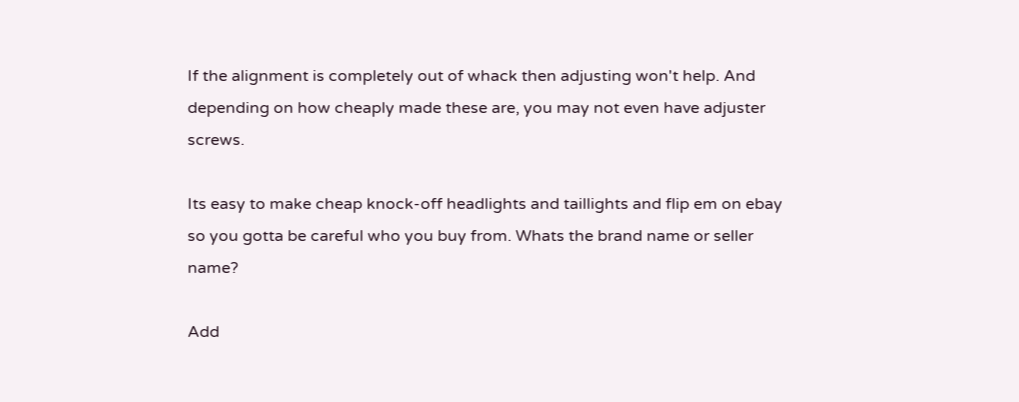If the alignment is completely out of whack then adjusting won't help. And depending on how cheaply made these are, you may not even have adjuster screws.

Its easy to make cheap knock-off headlights and taillights and flip em on ebay so you gotta be careful who you buy from. Whats the brand name or seller name?

Add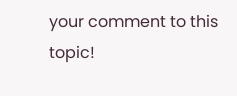your comment to this topic!